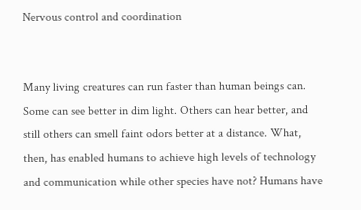Nervous control and coordination


Many living creatures can run faster than human beings can. Some can see better in dim light. Others can hear better, and still others can smell faint odors better at a distance. What, then, has enabled humans to achieve high levels of technology and communication while other species have not? Humans have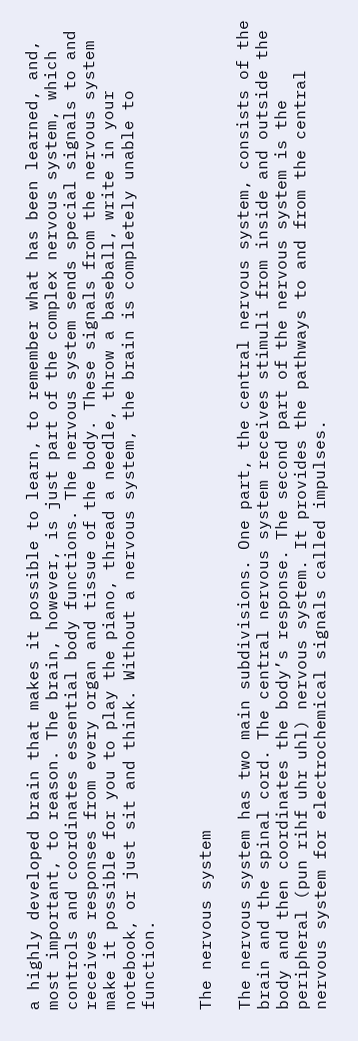a highly developed brain that makes it possible to learn, to remember what has been learned, and, most important, to reason. The brain, however, is just part of the complex nervous system, which controls and coordinates essential body functions. The nervous system sends special signals to and receives responses from every organ and tissue of the body. These signals from the nervous system make it possible for you to play the piano, thread a needle, throw a baseball, write in your notebook, or just sit and think. Without a nervous system, the brain is completely unable to function.


The nervous system

The nervous system has two main subdivisions. One part, the central nervous system, consists of the brain and the spinal cord. The central nervous system receives stimuli from inside and outside the body and then coordinates the body’s response. The second part of the nervous system is the peripheral (pun rihf uhr uhl) nervous system. It provides the pathways to and from the central nervous system for electrochemical signals called impulses.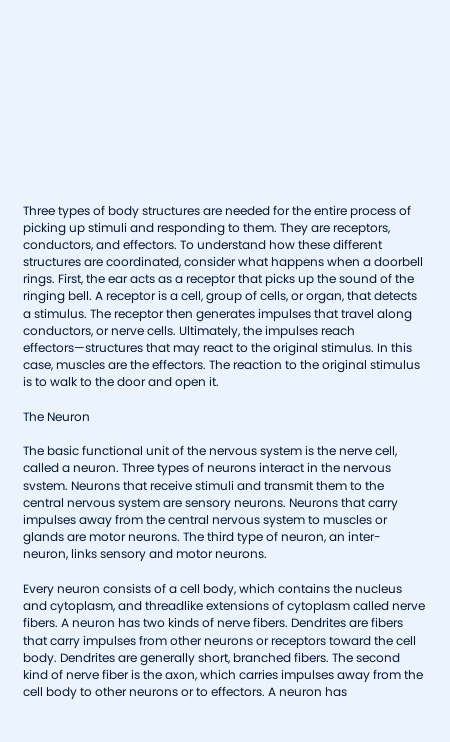Three types of body structures are needed for the entire process of picking up stimuli and responding to them. They are receptors, conductors, and effectors. To understand how these different structures are coordinated, consider what happens when a doorbell rings. First, the ear acts as a receptor that picks up the sound of the ringing bell. A receptor is a cell, group of cells, or organ, that detects a stimulus. The receptor then generates impulses that travel along conductors, or nerve cells. Ultimately, the impulses reach effectors—structures that may react to the original stimulus. In this case, muscles are the effectors. The reaction to the original stimulus is to walk to the door and open it.

The Neuron

The basic functional unit of the nervous system is the nerve cell, called a neuron. Three types of neurons interact in the nervous svstem. Neurons that receive stimuli and transmit them to the central nervous system are sensory neurons. Neurons that carry impulses away from the central nervous system to muscles or glands are motor neurons. The third type of neuron, an inter-neuron, links sensory and motor neurons.

Every neuron consists of a cell body, which contains the nucleus and cytoplasm, and threadlike extensions of cytoplasm called nerve fibers. A neuron has two kinds of nerve fibers. Dendrites are fibers that carry impulses from other neurons or receptors toward the cell body. Dendrites are generally short, branched fibers. The second kind of nerve fiber is the axon, which carries impulses away from the cell body to other neurons or to effectors. A neuron has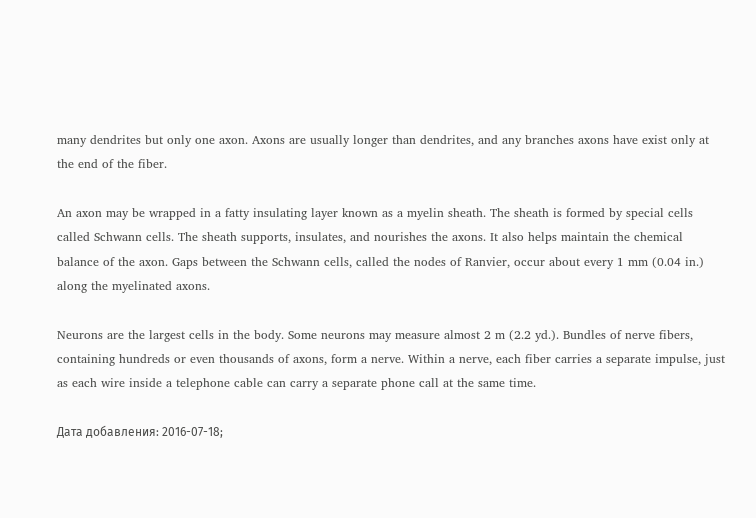many dendrites but only one axon. Axons are usually longer than dendrites, and any branches axons have exist only at the end of the fiber.

An axon may be wrapped in a fatty insulating layer known as a myelin sheath. The sheath is formed by special cells called Schwann cells. The sheath supports, insulates, and nourishes the axons. It also helps maintain the chemical balance of the axon. Gaps between the Schwann cells, called the nodes of Ranvier, occur about every 1 mm (0.04 in.) along the myelinated axons.

Neurons are the largest cells in the body. Some neurons may measure almost 2 m (2.2 yd.). Bundles of nerve fibers, containing hundreds or even thousands of axons, form a nerve. Within a nerve, each fiber carries a separate impulse, just as each wire inside a telephone cable can carry a separate phone call at the same time.

Дата добавления: 2016-07-18;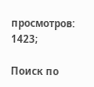просмотров: 1423;

Поиск по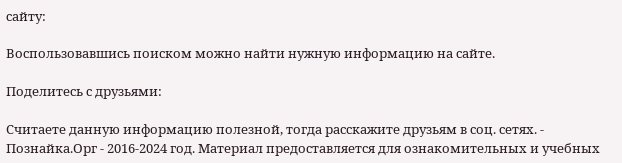сайту:

Воспользовавшись поиском можно найти нужную информацию на сайте.

Поделитесь с друзьями:

Считаете данную информацию полезной, тогда расскажите друзьям в соц. сетях. - Познайка.Орг - 2016-2024 год. Материал предоставляется для ознакомительных и учебных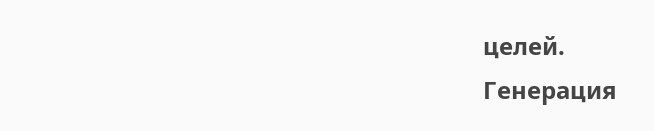целей.
Генерация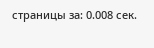страницы за: 0.008 сек.